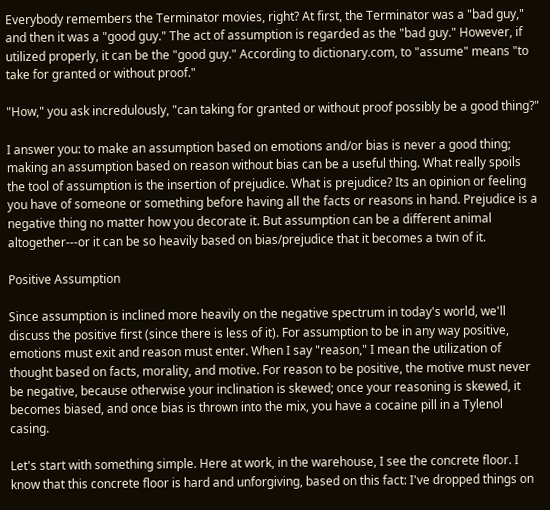Everybody remembers the Terminator movies, right? At first, the Terminator was a "bad guy," and then it was a "good guy." The act of assumption is regarded as the "bad guy." However, if utilized properly, it can be the "good guy." According to dictionary.com, to "assume" means "to take for granted or without proof."

"How," you ask incredulously, "can taking for granted or without proof possibly be a good thing?"

I answer you: to make an assumption based on emotions and/or bias is never a good thing; making an assumption based on reason without bias can be a useful thing. What really spoils the tool of assumption is the insertion of prejudice. What is prejudice? Its an opinion or feeling you have of someone or something before having all the facts or reasons in hand. Prejudice is a negative thing no matter how you decorate it. But assumption can be a different animal altogether---or it can be so heavily based on bias/prejudice that it becomes a twin of it.

Positive Assumption

Since assumption is inclined more heavily on the negative spectrum in today's world, we'll discuss the positive first (since there is less of it). For assumption to be in any way positive, emotions must exit and reason must enter. When I say "reason," I mean the utilization of thought based on facts, morality, and motive. For reason to be positive, the motive must never be negative, because otherwise your inclination is skewed; once your reasoning is skewed, it becomes biased, and once bias is thrown into the mix, you have a cocaine pill in a Tylenol casing.

Let's start with something simple. Here at work, in the warehouse, I see the concrete floor. I know that this concrete floor is hard and unforgiving, based on this fact: I've dropped things on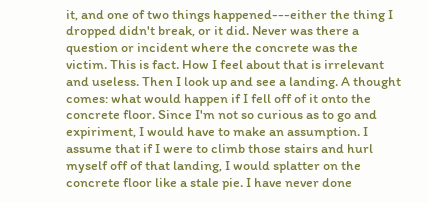it, and one of two things happened---either the thing I dropped didn't break, or it did. Never was there a question or incident where the concrete was the victim. This is fact. How I feel about that is irrelevant and useless. Then I look up and see a landing. A thought comes: what would happen if I fell off of it onto the concrete floor. Since I'm not so curious as to go and expiriment, I would have to make an assumption. I assume that if I were to climb those stairs and hurl myself off of that landing, I would splatter on the concrete floor like a stale pie. I have never done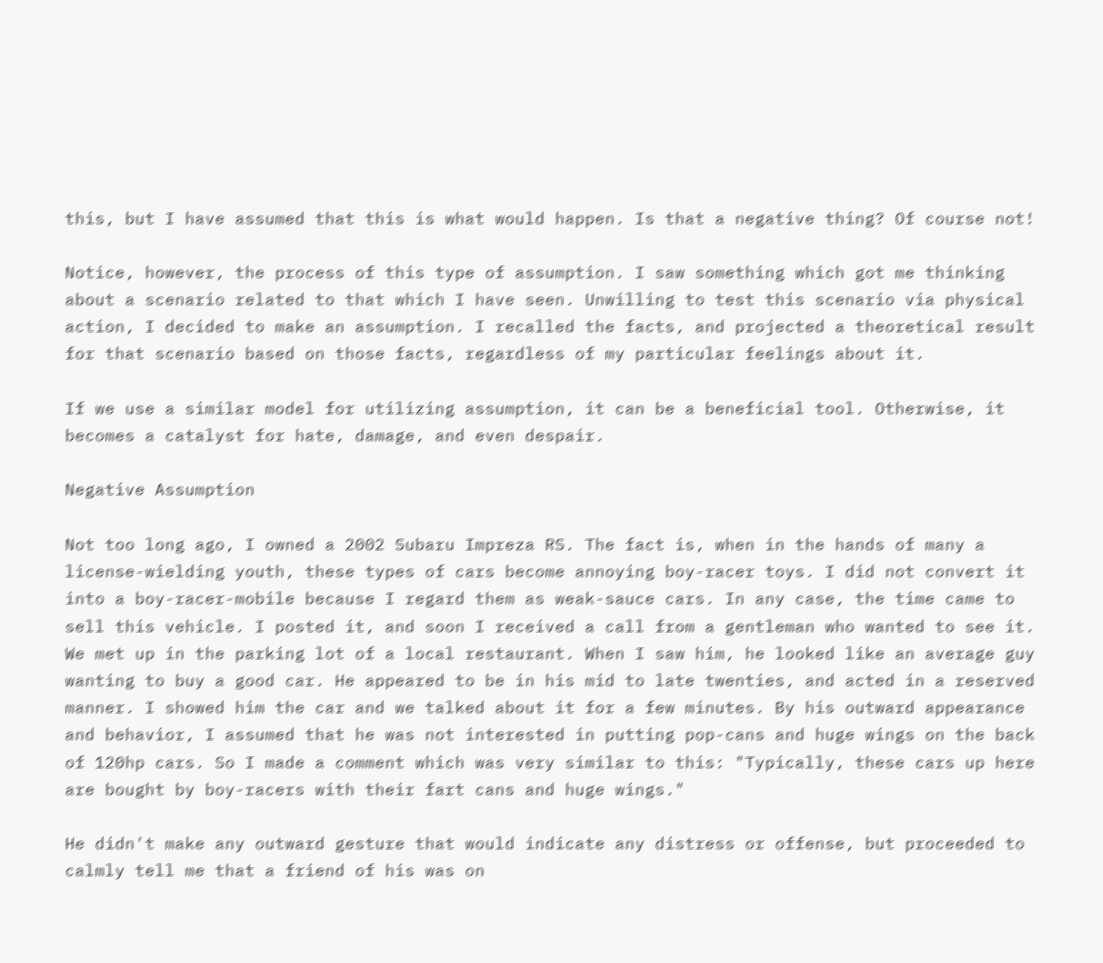this, but I have assumed that this is what would happen. Is that a negative thing? Of course not!

Notice, however, the process of this type of assumption. I saw something which got me thinking about a scenario related to that which I have seen. Unwilling to test this scenario via physical action, I decided to make an assumption. I recalled the facts, and projected a theoretical result for that scenario based on those facts, regardless of my particular feelings about it.

If we use a similar model for utilizing assumption, it can be a beneficial tool. Otherwise, it becomes a catalyst for hate, damage, and even despair.

Negative Assumption

Not too long ago, I owned a 2002 Subaru Impreza RS. The fact is, when in the hands of many a license-wielding youth, these types of cars become annoying boy-racer toys. I did not convert it into a boy-racer-mobile because I regard them as weak-sauce cars. In any case, the time came to sell this vehicle. I posted it, and soon I received a call from a gentleman who wanted to see it. We met up in the parking lot of a local restaurant. When I saw him, he looked like an average guy wanting to buy a good car. He appeared to be in his mid to late twenties, and acted in a reserved manner. I showed him the car and we talked about it for a few minutes. By his outward appearance and behavior, I assumed that he was not interested in putting pop-cans and huge wings on the back of 120hp cars. So I made a comment which was very similar to this: "Typically, these cars up here are bought by boy-racers with their fart cans and huge wings."

He didn't make any outward gesture that would indicate any distress or offense, but proceeded to calmly tell me that a friend of his was on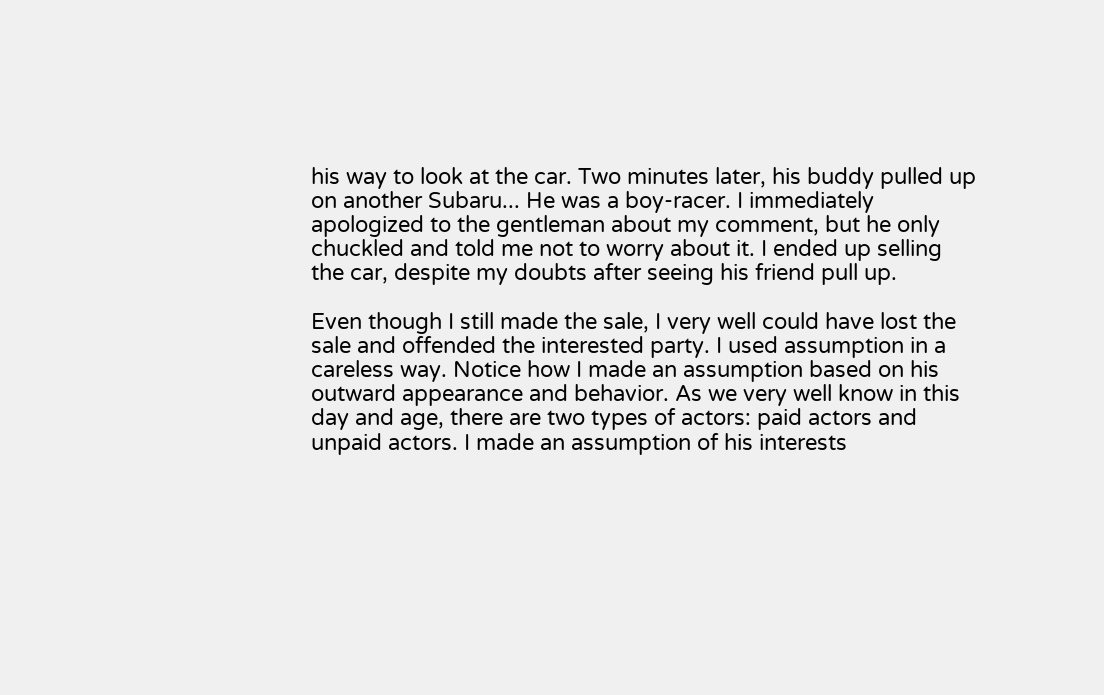his way to look at the car. Two minutes later, his buddy pulled up on another Subaru... He was a boy-racer. I immediately apologized to the gentleman about my comment, but he only chuckled and told me not to worry about it. I ended up selling the car, despite my doubts after seeing his friend pull up.

Even though I still made the sale, I very well could have lost the sale and offended the interested party. I used assumption in a careless way. Notice how I made an assumption based on his outward appearance and behavior. As we very well know in this day and age, there are two types of actors: paid actors and unpaid actors. I made an assumption of his interests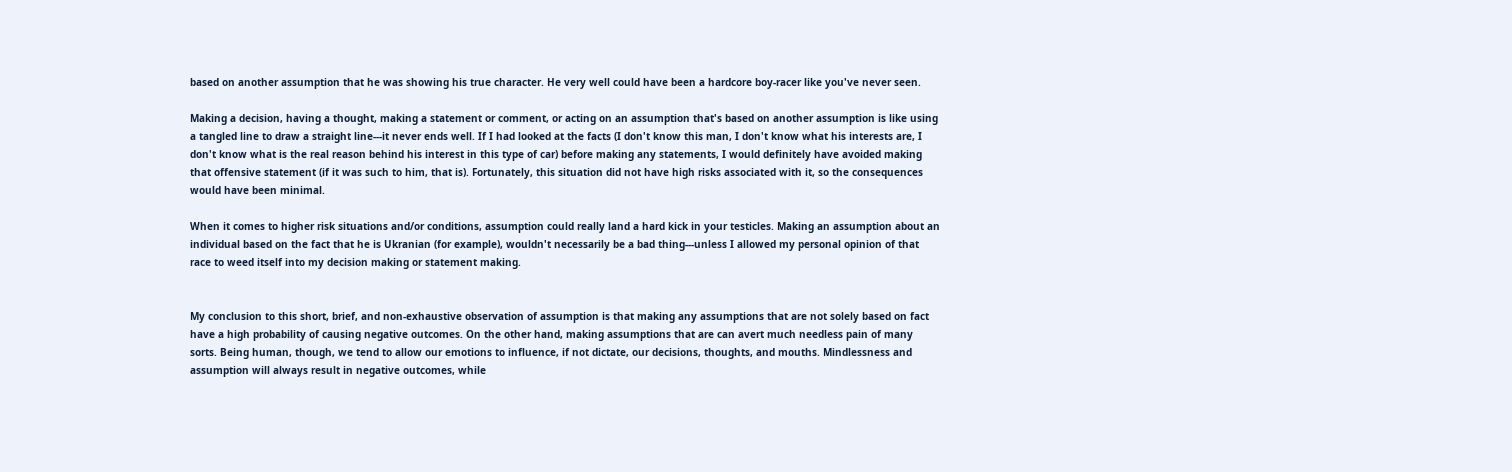based on another assumption that he was showing his true character. He very well could have been a hardcore boy-racer like you've never seen.

Making a decision, having a thought, making a statement or comment, or acting on an assumption that's based on another assumption is like using a tangled line to draw a straight line---it never ends well. If I had looked at the facts (I don't know this man, I don't know what his interests are, I don't know what is the real reason behind his interest in this type of car) before making any statements, I would definitely have avoided making that offensive statement (if it was such to him, that is). Fortunately, this situation did not have high risks associated with it, so the consequences would have been minimal.

When it comes to higher risk situations and/or conditions, assumption could really land a hard kick in your testicles. Making an assumption about an individual based on the fact that he is Ukranian (for example), wouldn't necessarily be a bad thing---unless I allowed my personal opinion of that race to weed itself into my decision making or statement making.


My conclusion to this short, brief, and non-exhaustive observation of assumption is that making any assumptions that are not solely based on fact have a high probability of causing negative outcomes. On the other hand, making assumptions that are can avert much needless pain of many sorts. Being human, though, we tend to allow our emotions to influence, if not dictate, our decisions, thoughts, and mouths. Mindlessness and assumption will always result in negative outcomes, while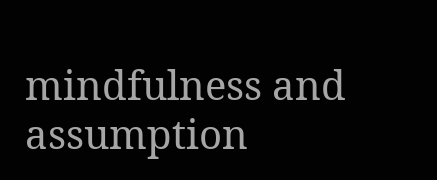mindfulness and assumption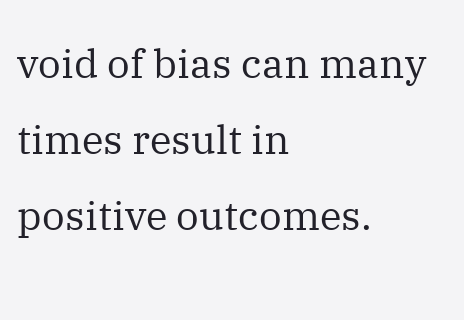void of bias can many times result in positive outcomes.